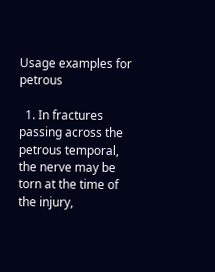Usage examples for petrous

  1. In fractures passing across the petrous temporal, the nerve may be torn at the time of the injury,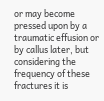or may become pressed upon by a traumatic effusion or by callus later, but considering the frequency of these fractures it is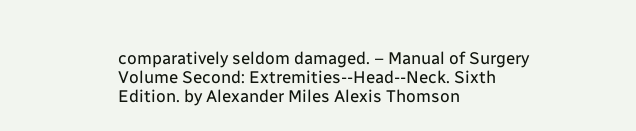comparatively seldom damaged. – Manual of Surgery Volume Second: Extremities--Head--Neck. Sixth Edition. by Alexander Miles Alexis Thomson